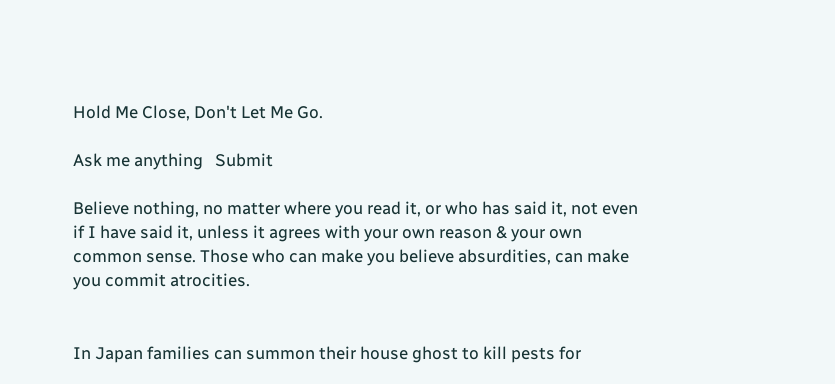Hold Me Close, Don't Let Me Go.

Ask me anything   Submit

Believe nothing, no matter where you read it, or who has said it, not even if I have said it, unless it agrees with your own reason & your own common sense. Those who can make you believe absurdities, can make you commit atrocities.


In Japan families can summon their house ghost to kill pests for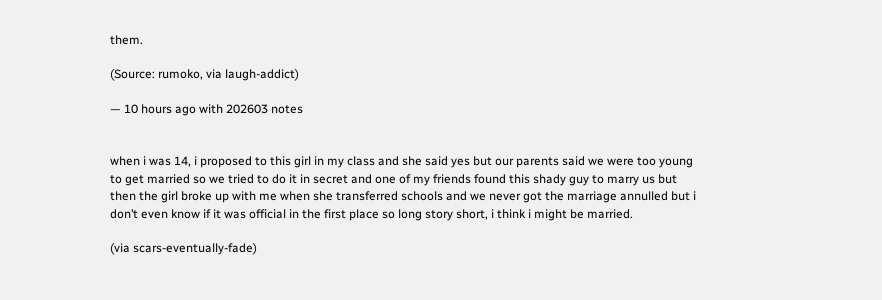them.

(Source: rumoko, via laugh-addict)

— 10 hours ago with 202603 notes


when i was 14, i proposed to this girl in my class and she said yes but our parents said we were too young to get married so we tried to do it in secret and one of my friends found this shady guy to marry us but then the girl broke up with me when she transferred schools and we never got the marriage annulled but i don’t even know if it was official in the first place so long story short, i think i might be married.

(via scars-eventually-fade)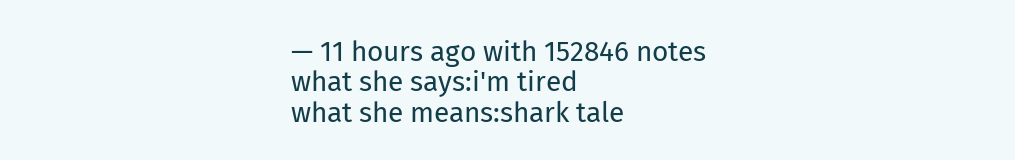— 11 hours ago with 152846 notes
what she says:i'm tired
what she means:shark tale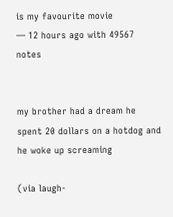is my favourite movie
— 12 hours ago with 49567 notes


my brother had a dream he spent 20 dollars on a hotdog and he woke up screaming

(via laugh-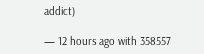addict)

— 12 hours ago with 358557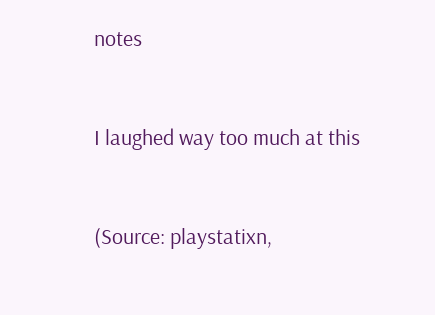notes


I laughed way too much at this


(Source: playstatixn,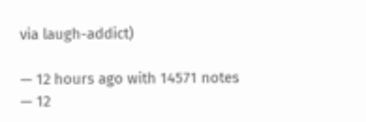via laugh-addict)

— 12 hours ago with 14571 notes
— 12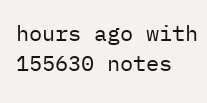hours ago with 155630 notes